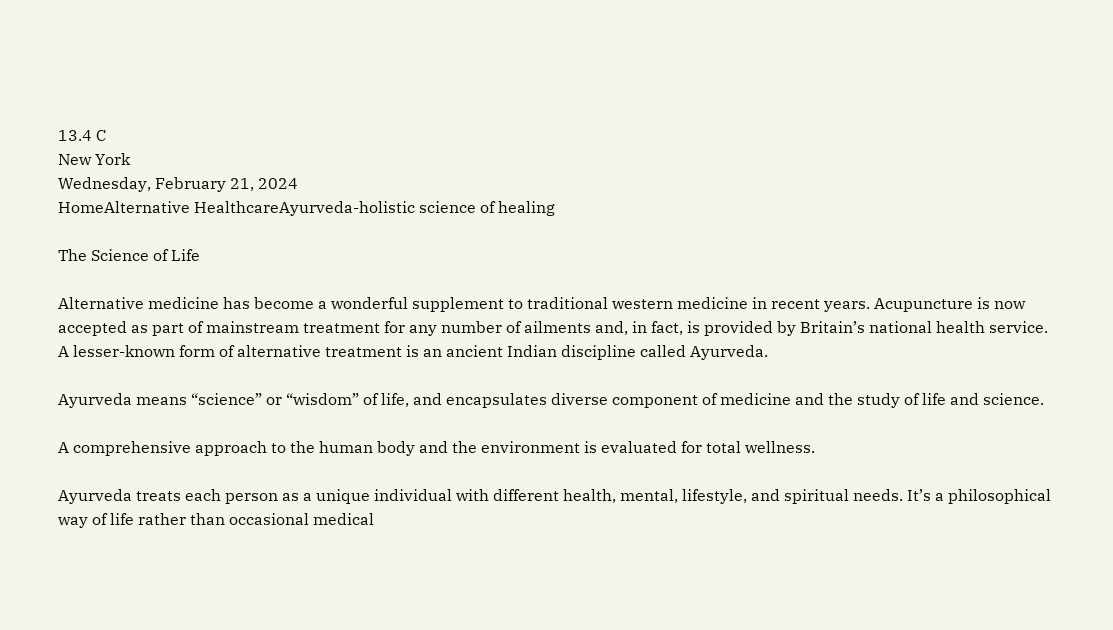13.4 C
New York
Wednesday, February 21, 2024
HomeAlternative HealthcareAyurveda-holistic science of healing

The Science of Life

Alternative medicine has become a wonderful supplement to traditional western medicine in recent years. Acupuncture is now accepted as part of mainstream treatment for any number of ailments and, in fact, is provided by Britain’s national health service. A lesser-known form of alternative treatment is an ancient Indian discipline called Ayurveda.

Ayurveda means “science” or “wisdom” of life, and encapsulates diverse component of medicine and the study of life and science.

A comprehensive approach to the human body and the environment is evaluated for total wellness.

Ayurveda treats each person as a unique individual with different health, mental, lifestyle, and spiritual needs. It’s a philosophical way of life rather than occasional medical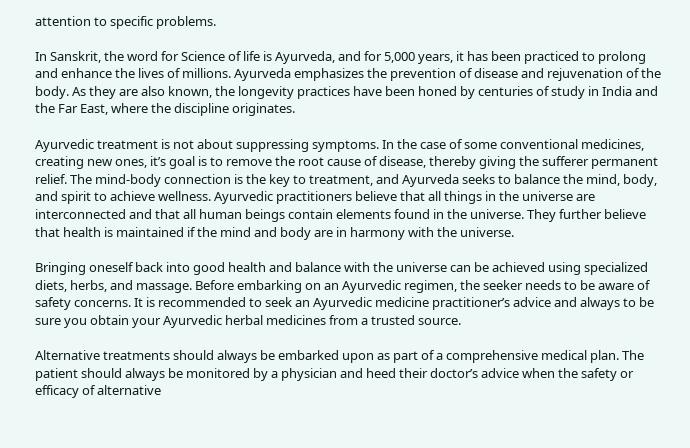attention to specific problems.

In Sanskrit, the word for Science of life is Ayurveda, and for 5,000 years, it has been practiced to prolong and enhance the lives of millions. Ayurveda emphasizes the prevention of disease and rejuvenation of the body. As they are also known, the longevity practices have been honed by centuries of study in India and the Far East, where the discipline originates.

Ayurvedic treatment is not about suppressing symptoms. In the case of some conventional medicines, creating new ones, it’s goal is to remove the root cause of disease, thereby giving the sufferer permanent relief. The mind-body connection is the key to treatment, and Ayurveda seeks to balance the mind, body, and spirit to achieve wellness. Ayurvedic practitioners believe that all things in the universe are interconnected and that all human beings contain elements found in the universe. They further believe that health is maintained if the mind and body are in harmony with the universe.

Bringing oneself back into good health and balance with the universe can be achieved using specialized diets, herbs, and massage. Before embarking on an Ayurvedic regimen, the seeker needs to be aware of safety concerns. It is recommended to seek an Ayurvedic medicine practitioner’s advice and always to be sure you obtain your Ayurvedic herbal medicines from a trusted source.

Alternative treatments should always be embarked upon as part of a comprehensive medical plan. The patient should always be monitored by a physician and heed their doctor’s advice when the safety or efficacy of alternative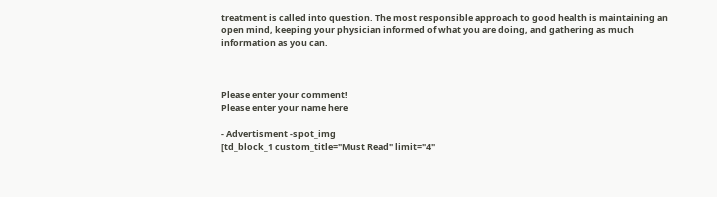treatment is called into question. The most responsible approach to good health is maintaining an open mind, keeping your physician informed of what you are doing, and gathering as much information as you can.



Please enter your comment!
Please enter your name here

- Advertisment -spot_img
[td_block_1 custom_title="Must Read" limit="4"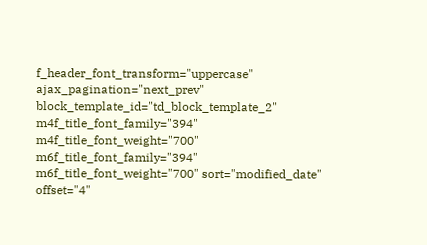f_header_font_transform="uppercase" ajax_pagination="next_prev" block_template_id="td_block_template_2" m4f_title_font_family="394" m4f_title_font_weight="700" m6f_title_font_family="394" m6f_title_font_weight="700" sort="modified_date" offset="4"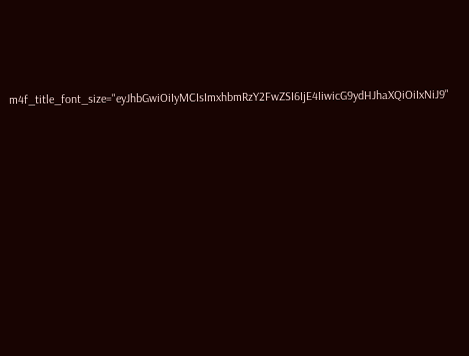m4f_title_font_size="eyJhbGwiOiIyMCIsImxhbmRzY2FwZSI6IjE4IiwicG9ydHJhaXQiOiIxNiJ9"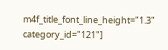m4f_title_font_line_height="1.3" category_id="121"]